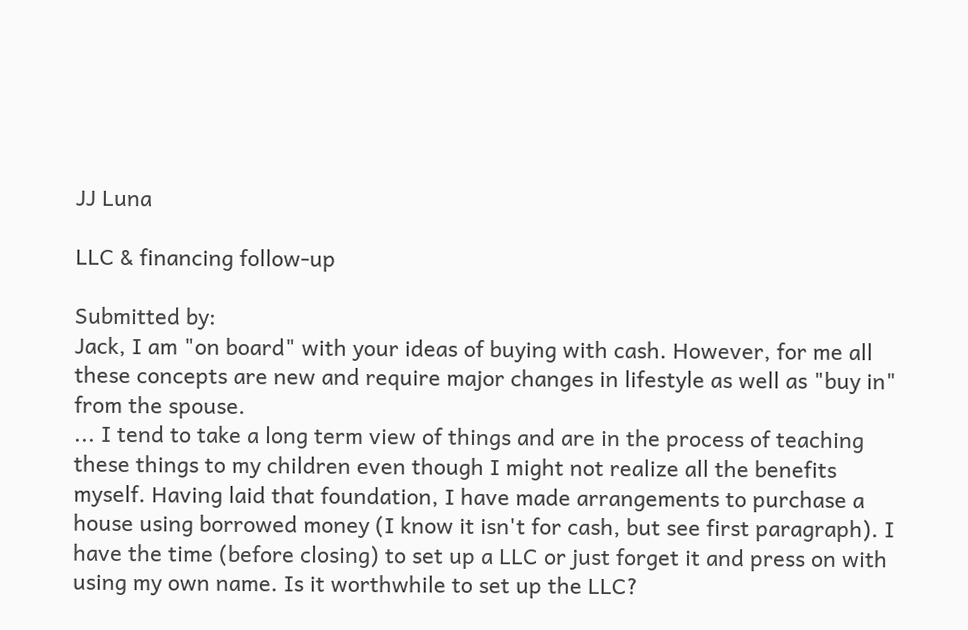JJ Luna

LLC & financing follow-up

Submitted by:
Jack, I am "on board" with your ideas of buying with cash. However, for me all these concepts are new and require major changes in lifestyle as well as "buy in" from the spouse.
... I tend to take a long term view of things and are in the process of teaching these things to my children even though I might not realize all the benefits myself. Having laid that foundation, I have made arrangements to purchase a house using borrowed money (I know it isn't for cash, but see first paragraph). I have the time (before closing) to set up a LLC or just forget it and press on with using my own name. Is it worthwhile to set up the LLC?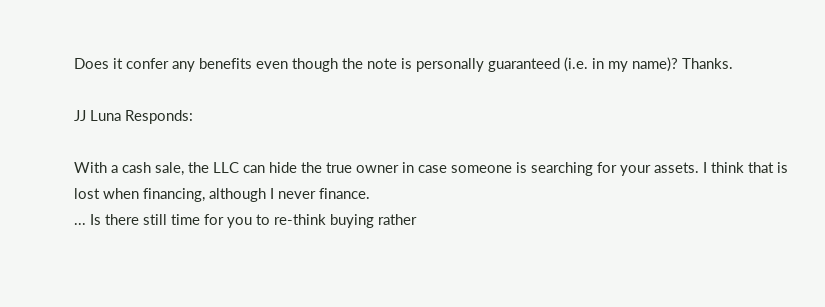Does it confer any benefits even though the note is personally guaranteed (i.e. in my name)? Thanks.

JJ Luna Responds:

With a cash sale, the LLC can hide the true owner in case someone is searching for your assets. I think that is lost when financing, although I never finance.
... Is there still time for you to re-think buying rather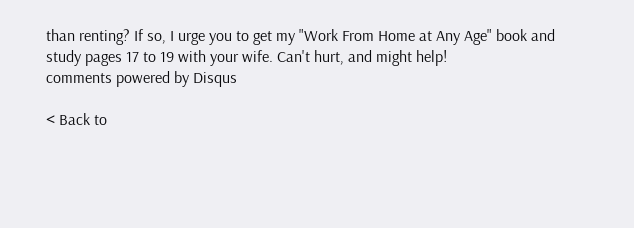than renting? If so, I urge you to get my "Work From Home at Any Age" book and study pages 17 to 19 with your wife. Can't hurt, and might help!
comments powered by Disqus

< Back to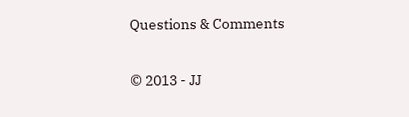Questions & Comments

© 2013 - JJ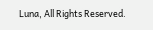Luna, All Rights Reserved.